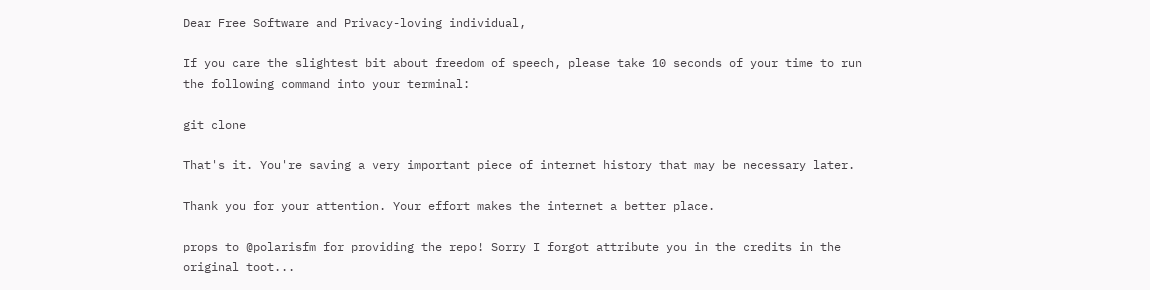Dear Free Software and Privacy-loving individual,

If you care the slightest bit about freedom of speech, please take 10 seconds of your time to run the following command into your terminal:

git clone

That's it. You're saving a very important piece of internet history that may be necessary later.

Thank you for your attention. Your effort makes the internet a better place.

props to @polarisfm for providing the repo! Sorry I forgot attribute you in the credits in the original toot...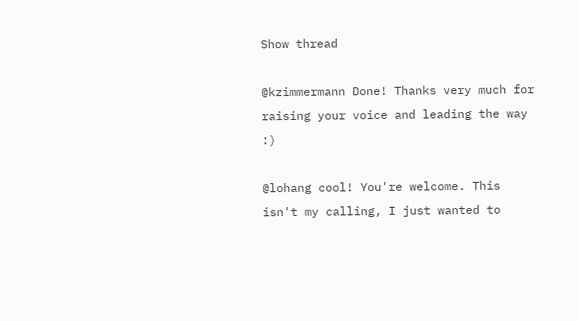Show thread

@kzimmermann Done! Thanks very much for raising your voice and leading the way :)

@lohang cool! You're welcome. This isn't my calling, I just wanted to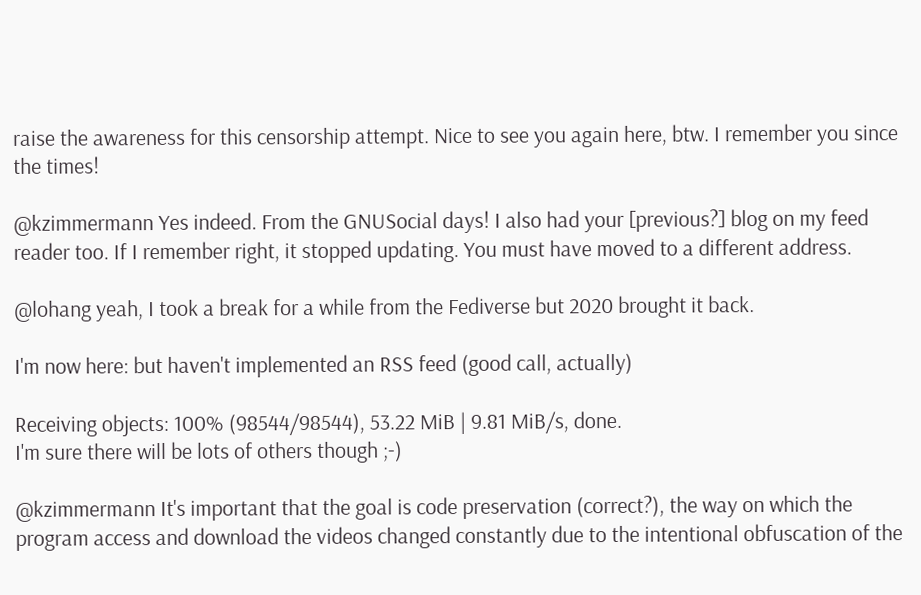raise the awareness for this censorship attempt. Nice to see you again here, btw. I remember you since the times!

@kzimmermann Yes indeed. From the GNUSocial days! I also had your [previous?] blog on my feed reader too. If I remember right, it stopped updating. You must have moved to a different address.

@lohang yeah, I took a break for a while from the Fediverse but 2020 brought it back.

I'm now here: but haven't implemented an RSS feed (good call, actually)

Receiving objects: 100% (98544/98544), 53.22 MiB | 9.81 MiB/s, done.
I'm sure there will be lots of others though ;-)

@kzimmermann It's important that the goal is code preservation (correct?), the way on which the program access and download the videos changed constantly due to the intentional obfuscation of the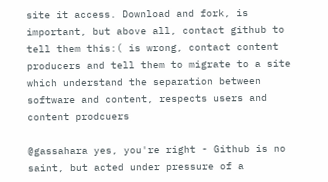site it access. Download and fork, is important, but above all, contact github to tell them this:( is wrong, contact content producers and tell them to migrate to a site which understand the separation between software and content, respects users and content prodcuers

@gassahara yes, you're right - Github is no saint, but acted under pressure of a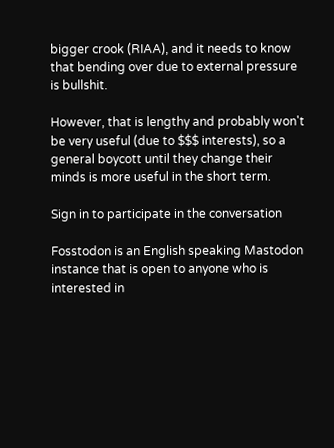bigger crook (RIAA), and it needs to know that bending over due to external pressure is bullshit.

However, that is lengthy and probably won't be very useful (due to $$$ interests), so a general boycott until they change their minds is more useful in the short term.

Sign in to participate in the conversation

Fosstodon is an English speaking Mastodon instance that is open to anyone who is interested in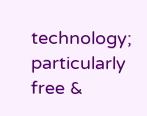technology; particularly free &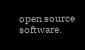open source software.